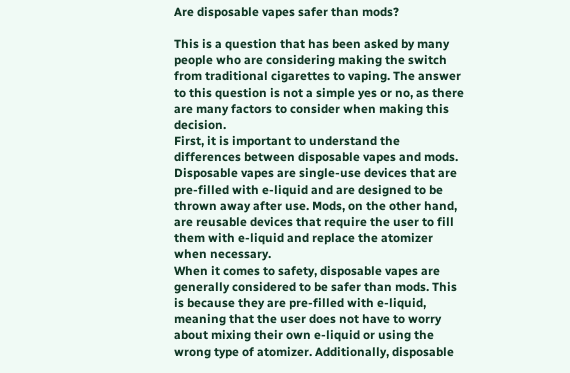Are disposable vapes safer than mods?

This is a question that has been asked by many people who are considering making the switch from traditional cigarettes to vaping. The answer to this question is not a simple yes or no, as there are many factors to consider when making this decision.
First, it is important to understand the differences between disposable vapes and mods. Disposable vapes are single-use devices that are pre-filled with e-liquid and are designed to be thrown away after use. Mods, on the other hand, are reusable devices that require the user to fill them with e-liquid and replace the atomizer when necessary.
When it comes to safety, disposable vapes are generally considered to be safer than mods. This is because they are pre-filled with e-liquid, meaning that the user does not have to worry about mixing their own e-liquid or using the wrong type of atomizer. Additionally, disposable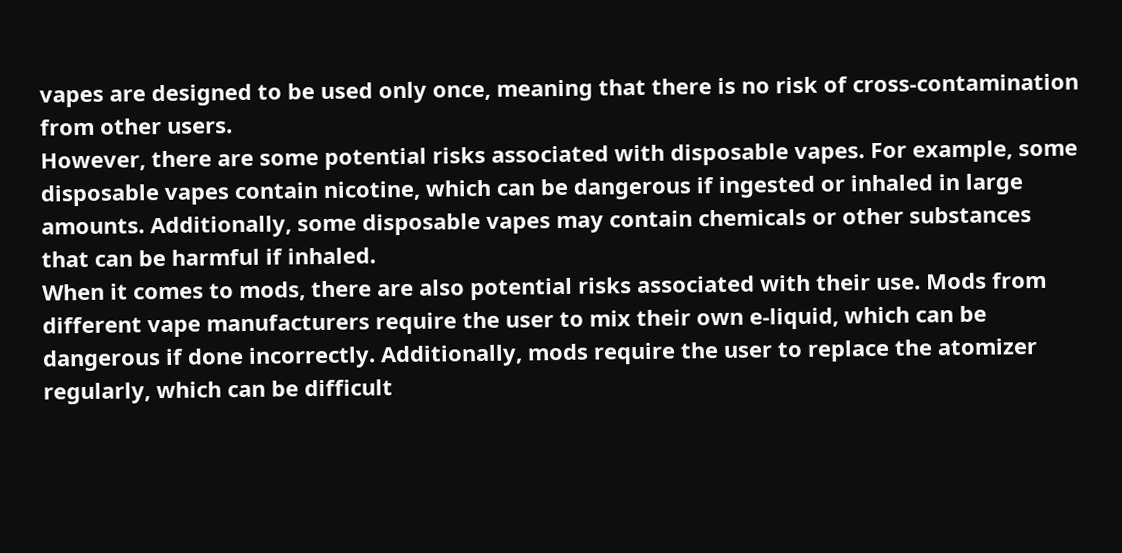vapes are designed to be used only once, meaning that there is no risk of cross-contamination from other users.
However, there are some potential risks associated with disposable vapes. For example, some disposable vapes contain nicotine, which can be dangerous if ingested or inhaled in large amounts. Additionally, some disposable vapes may contain chemicals or other substances that can be harmful if inhaled.
When it comes to mods, there are also potential risks associated with their use. Mods from different vape manufacturers require the user to mix their own e-liquid, which can be dangerous if done incorrectly. Additionally, mods require the user to replace the atomizer regularly, which can be difficult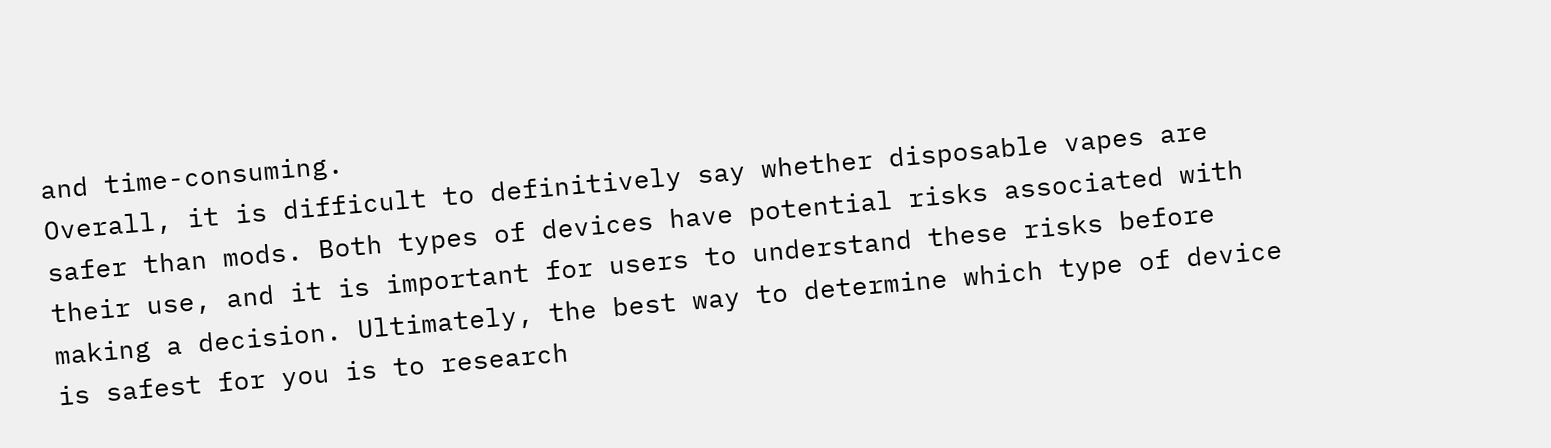and time-consuming.
Overall, it is difficult to definitively say whether disposable vapes are safer than mods. Both types of devices have potential risks associated with their use, and it is important for users to understand these risks before making a decision. Ultimately, the best way to determine which type of device is safest for you is to research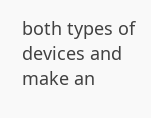both types of devices and make an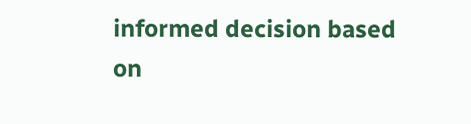informed decision based on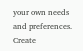your own needs and preferences.
Create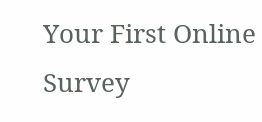Your First Online Survey